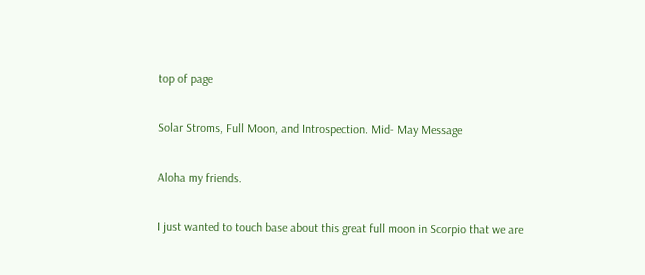top of page

Solar Stroms, Full Moon, and Introspection. Mid- May Message

Aloha my friends.

I just wanted to touch base about this great full moon in Scorpio that we are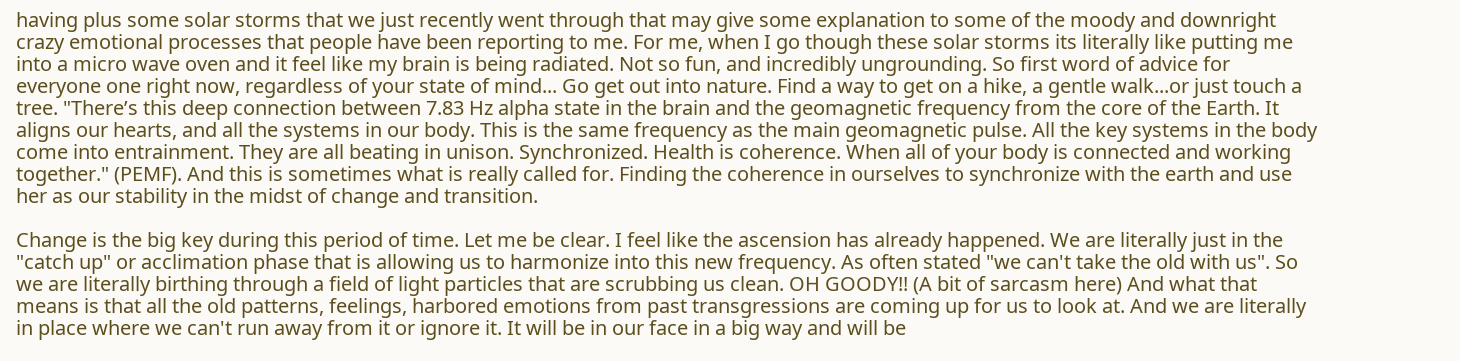having plus some solar storms that we just recently went through that may give some explanation to some of the moody and downright crazy emotional processes that people have been reporting to me. For me, when I go though these solar storms its literally like putting me into a micro wave oven and it feel like my brain is being radiated. Not so fun, and incredibly ungrounding. So first word of advice for everyone one right now, regardless of your state of mind... Go get out into nature. Find a way to get on a hike, a gentle walk...or just touch a tree. "There’s this deep connection between 7.83 Hz alpha state in the brain and the geomagnetic frequency from the core of the Earth. It aligns our hearts, and all the systems in our body. This is the same frequency as the main geomagnetic pulse. All the key systems in the body come into entrainment. They are all beating in unison. Synchronized. Health is coherence. When all of your body is connected and working together." (PEMF). And this is sometimes what is really called for. Finding the coherence in ourselves to synchronize with the earth and use her as our stability in the midst of change and transition.

Change is the big key during this period of time. Let me be clear. I feel like the ascension has already happened. We are literally just in the "catch up" or acclimation phase that is allowing us to harmonize into this new frequency. As often stated "we can't take the old with us". So we are literally birthing through a field of light particles that are scrubbing us clean. OH GOODY!! (A bit of sarcasm here) And what that means is that all the old patterns, feelings, harbored emotions from past transgressions are coming up for us to look at. And we are literally in place where we can't run away from it or ignore it. It will be in our face in a big way and will be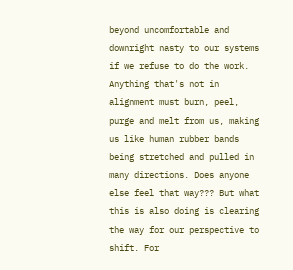beyond uncomfortable and downright nasty to our systems if we refuse to do the work. Anything that's not in alignment must burn, peel, purge and melt from us, making us like human rubber bands being stretched and pulled in many directions. Does anyone else feel that way??? But what this is also doing is clearing the way for our perspective to shift. For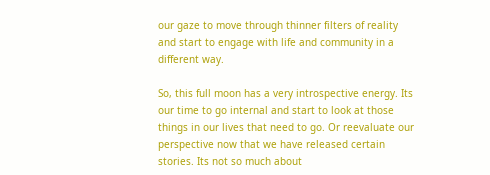our gaze to move through thinner filters of reality and start to engage with life and community in a different way.

So, this full moon has a very introspective energy. Its our time to go internal and start to look at those things in our lives that need to go. Or reevaluate our perspective now that we have released certain stories. Its not so much about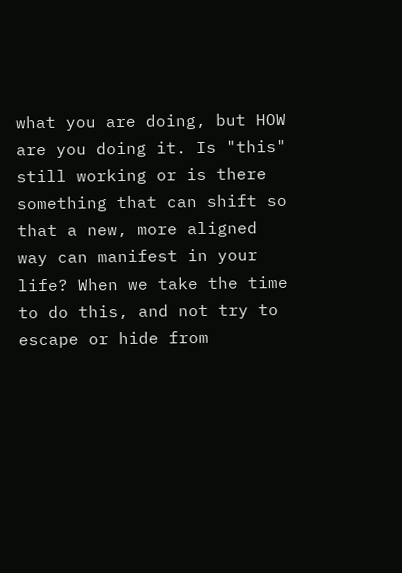what you are doing, but HOW are you doing it. Is "this" still working or is there something that can shift so that a new, more aligned way can manifest in your life? When we take the time to do this, and not try to escape or hide from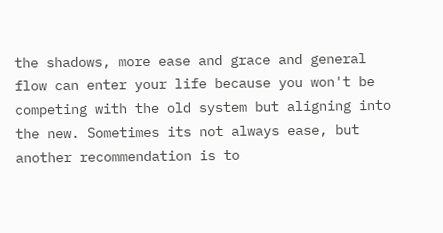the shadows, more ease and grace and general flow can enter your life because you won't be competing with the old system but aligning into the new. Sometimes its not always ease, but another recommendation is to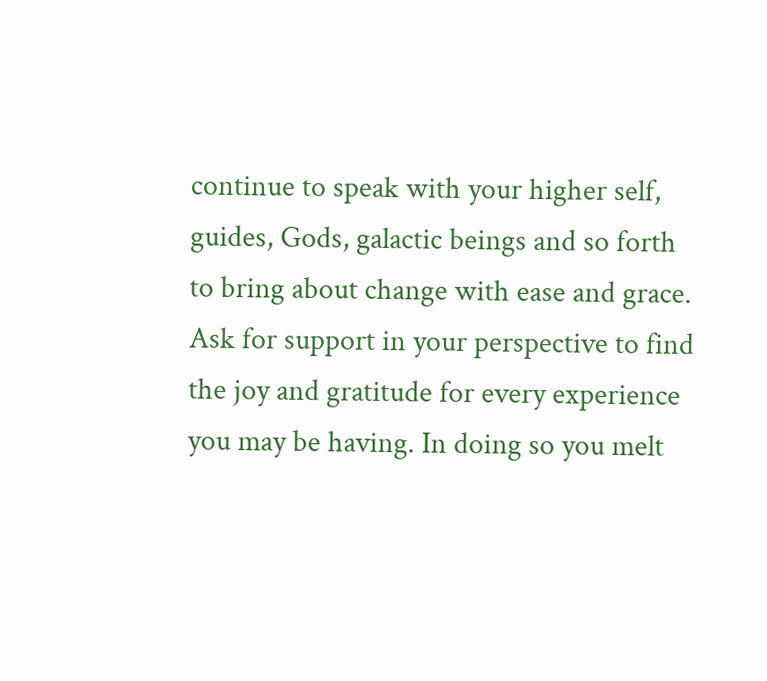continue to speak with your higher self, guides, Gods, galactic beings and so forth to bring about change with ease and grace. Ask for support in your perspective to find the joy and gratitude for every experience you may be having. In doing so you melt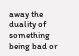away the duality of something being bad or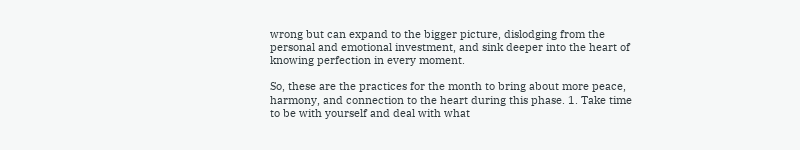wrong but can expand to the bigger picture, dislodging from the personal and emotional investment, and sink deeper into the heart of knowing perfection in every moment.

So, these are the practices for the month to bring about more peace, harmony, and connection to the heart during this phase. 1. Take time to be with yourself and deal with what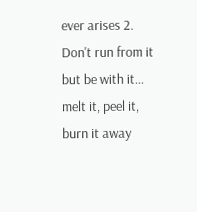ever arises 2. Don't run from it but be with it... melt it, peel it, burn it away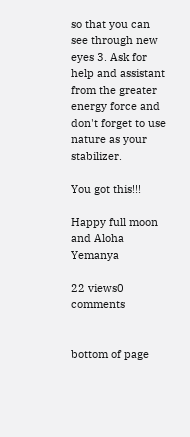so that you can see through new eyes 3. Ask for help and assistant from the greater energy force and don't forget to use nature as your stabilizer.

You got this!!!

Happy full moon and Aloha Yemanya

22 views0 comments


bottom of page